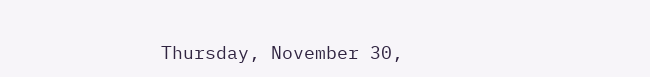Thursday, November 30,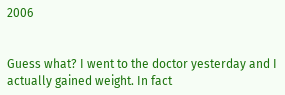2006


Guess what? I went to the doctor yesterday and I actually gained weight. In fact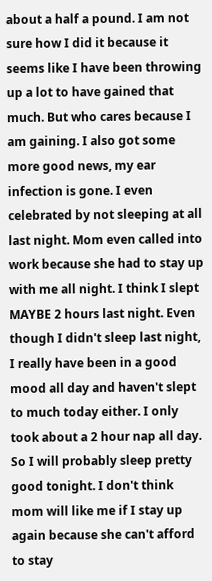about a half a pound. I am not sure how I did it because it seems like I have been throwing up a lot to have gained that much. But who cares because I am gaining. I also got some more good news, my ear infection is gone. I even celebrated by not sleeping at all last night. Mom even called into work because she had to stay up with me all night. I think I slept MAYBE 2 hours last night. Even though I didn't sleep last night, I really have been in a good mood all day and haven't slept to much today either. I only took about a 2 hour nap all day. So I will probably sleep pretty good tonight. I don't think mom will like me if I stay up again because she can't afford to stay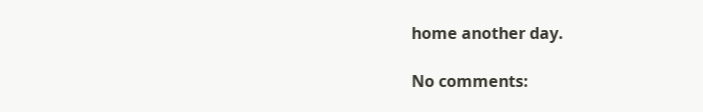home another day.

No comments: